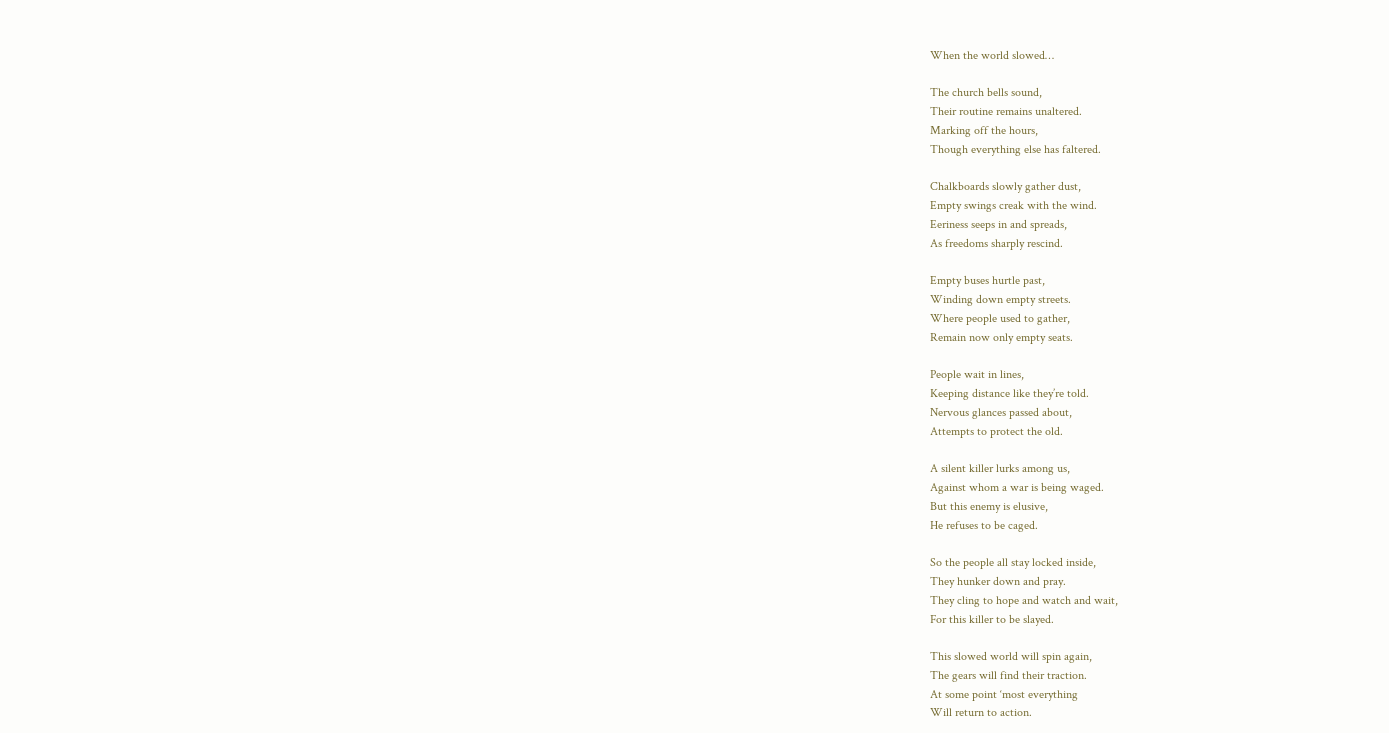When the world slowed…

The church bells sound,
Their routine remains unaltered.
Marking off the hours,
Though everything else has faltered.

Chalkboards slowly gather dust,
Empty swings creak with the wind.
Eeriness seeps in and spreads,
As freedoms sharply rescind.

Empty buses hurtle past,
Winding down empty streets.
Where people used to gather,
Remain now only empty seats.

People wait in lines,
Keeping distance like they’re told.
Nervous glances passed about,
Attempts to protect the old.

A silent killer lurks among us,
Against whom a war is being waged.
But this enemy is elusive,
He refuses to be caged.

So the people all stay locked inside,
They hunker down and pray.
They cling to hope and watch and wait,
For this killer to be slayed.

This slowed world will spin again,
The gears will find their traction.
At some point ‘most everything
Will return to action.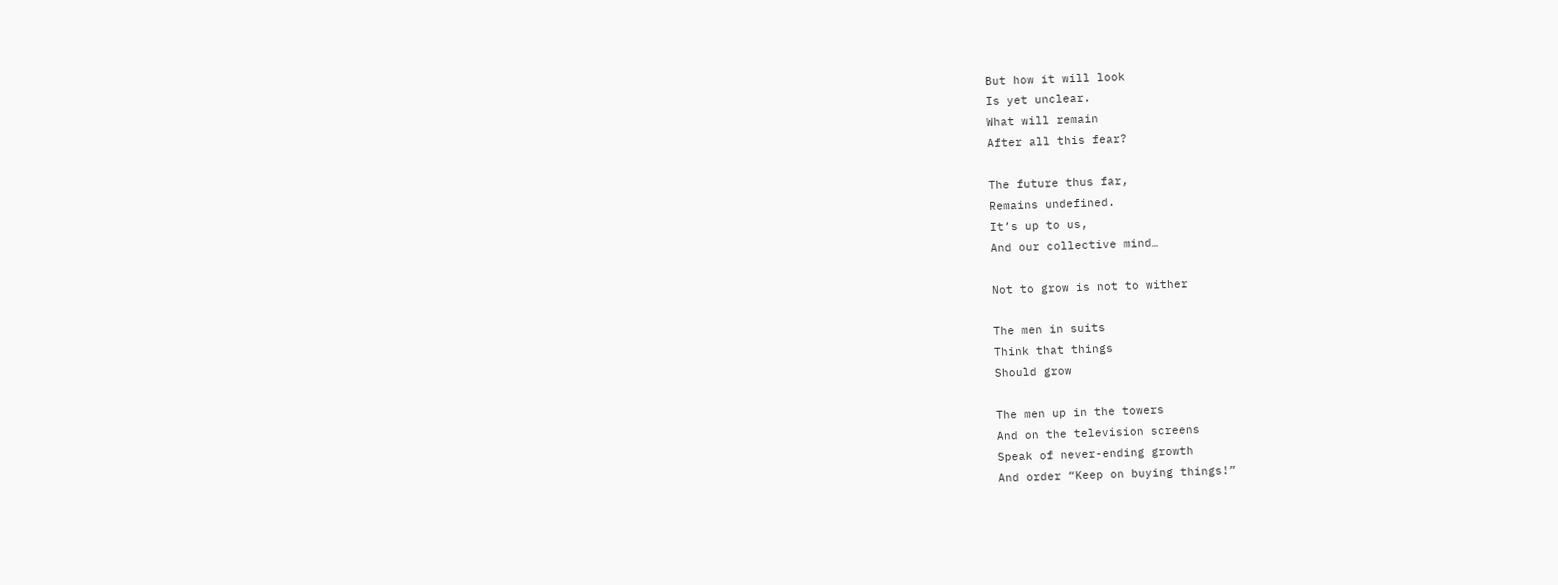But how it will look
Is yet unclear.
What will remain
After all this fear?

The future thus far,
Remains undefined.
It’s up to us,
And our collective mind…

Not to grow is not to wither

The men in suits
Think that things
Should grow

The men up in the towers
And on the television screens
Speak of never-ending growth
And order “Keep on buying things!”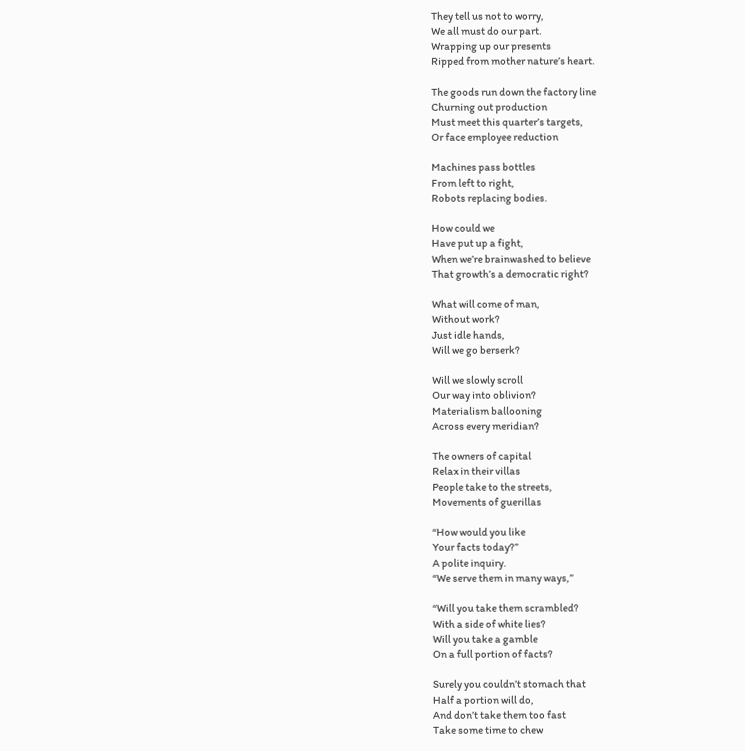They tell us not to worry,
We all must do our part.
Wrapping up our presents
Ripped from mother nature’s heart.

The goods run down the factory line
Churning out production
Must meet this quarter’s targets,
Or face employee reduction

Machines pass bottles
From left to right,
Robots replacing bodies.

How could we
Have put up a fight,
When we’re brainwashed to believe
That growth’s a democratic right?

What will come of man,
Without work?
Just idle hands,
Will we go berserk?

Will we slowly scroll
Our way into oblivion?
Materialism ballooning
Across every meridian?

The owners of capital
Relax in their villas
People take to the streets,
Movements of guerillas

“How would you like
Your facts today?”
A polite inquiry.
“We serve them in many ways,”

“Will you take them scrambled?
With a side of white lies?
Will you take a gamble
On a full portion of facts?

Surely you couldn’t stomach that
Half a portion will do,
And don’t take them too fast
Take some time to chew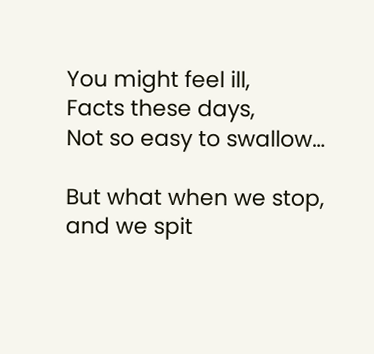You might feel ill,
Facts these days,
Not so easy to swallow…

But what when we stop,
and we spit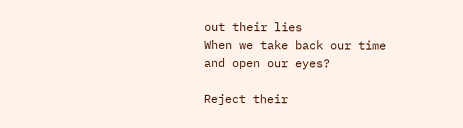out their lies
When we take back our time
and open our eyes?

Reject their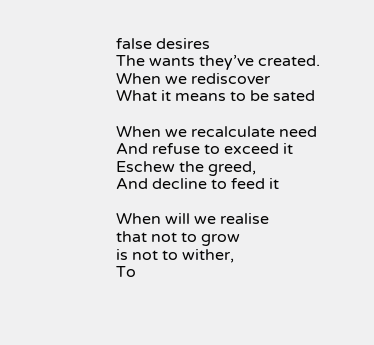false desires
The wants they’ve created.
When we rediscover
What it means to be sated

When we recalculate need
And refuse to exceed it
Eschew the greed,
And decline to feed it

When will we realise
that not to grow
is not to wither,
To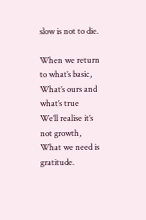slow is not to die.

When we return to what’s basic,
What’s ours and what’s true
We’ll realise it’s not growth,
What we need is gratitude.